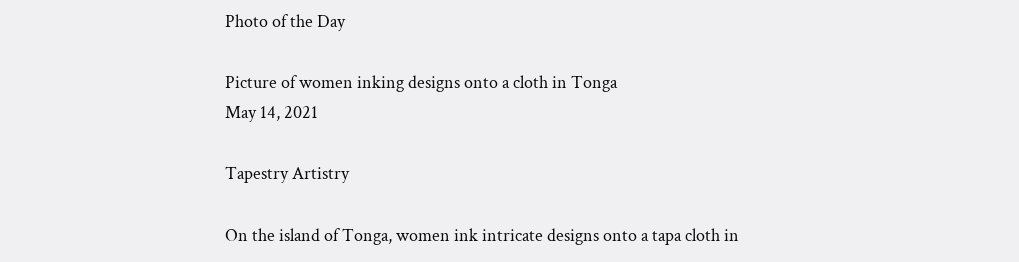Photo of the Day

Picture of women inking designs onto a cloth in Tonga
May 14, 2021

Tapestry Artistry

On the island of Tonga, women ink intricate designs onto a tapa cloth in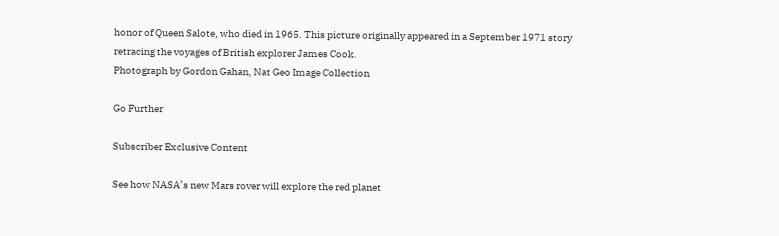honor of Queen Salote, who died in 1965. This picture originally appeared in a September 1971 story retracing the voyages of British explorer James Cook.
Photograph by Gordon Gahan, Nat Geo Image Collection

Go Further

Subscriber Exclusive Content

See how NASA’s new Mars rover will explore the red planet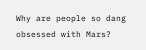Why are people so dang obsessed with Mars?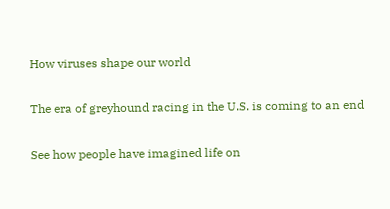How viruses shape our world

The era of greyhound racing in the U.S. is coming to an end

See how people have imagined life on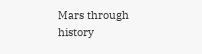Mars through history